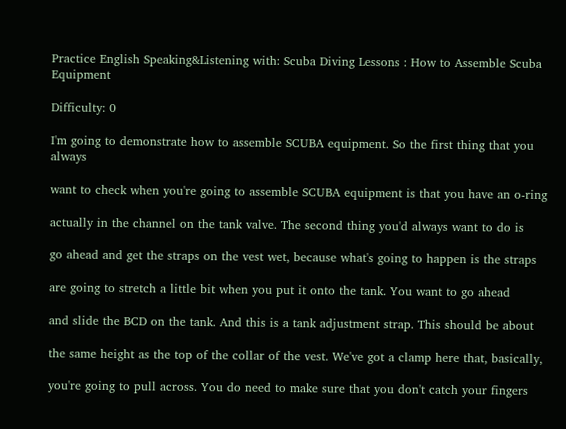Practice English Speaking&Listening with: Scuba Diving Lessons : How to Assemble Scuba Equipment

Difficulty: 0

I'm going to demonstrate how to assemble SCUBA equipment. So the first thing that you always

want to check when you're going to assemble SCUBA equipment is that you have an o-ring

actually in the channel on the tank valve. The second thing you'd always want to do is

go ahead and get the straps on the vest wet, because what's going to happen is the straps

are going to stretch a little bit when you put it onto the tank. You want to go ahead

and slide the BCD on the tank. And this is a tank adjustment strap. This should be about

the same height as the top of the collar of the vest. We've got a clamp here that, basically,

you're going to pull across. You do need to make sure that you don't catch your fingers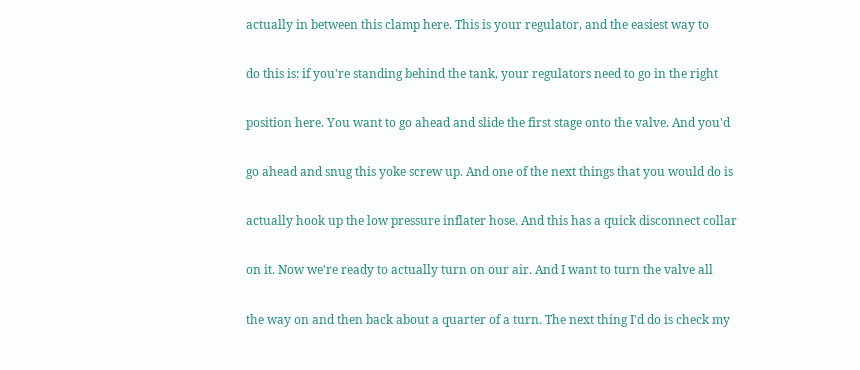actually in between this clamp here. This is your regulator, and the easiest way to

do this is: if you're standing behind the tank, your regulators need to go in the right

position here. You want to go ahead and slide the first stage onto the valve. And you'd

go ahead and snug this yoke screw up. And one of the next things that you would do is

actually hook up the low pressure inflater hose. And this has a quick disconnect collar

on it. Now we're ready to actually turn on our air. And I want to turn the valve all

the way on and then back about a quarter of a turn. The next thing I'd do is check my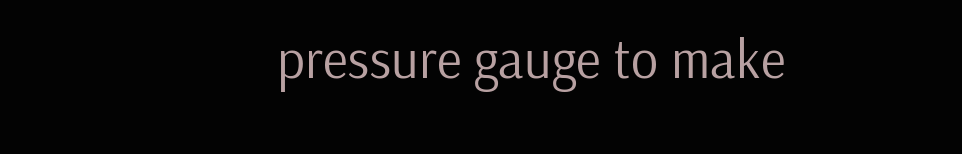pressure gauge to make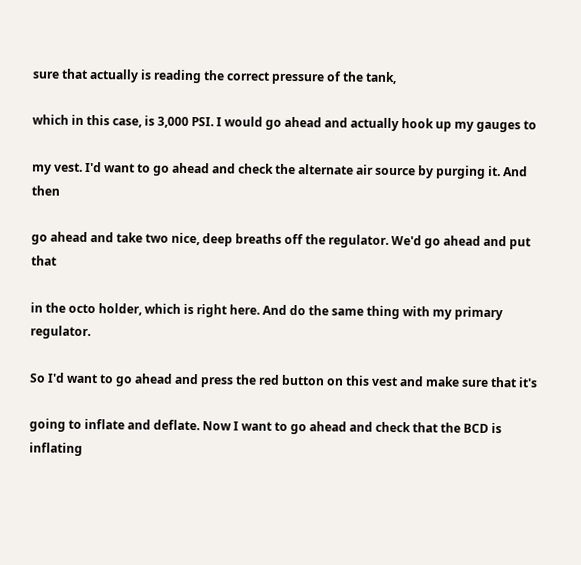sure that actually is reading the correct pressure of the tank,

which in this case, is 3,000 PSI. I would go ahead and actually hook up my gauges to

my vest. I'd want to go ahead and check the alternate air source by purging it. And then

go ahead and take two nice, deep breaths off the regulator. We'd go ahead and put that

in the octo holder, which is right here. And do the same thing with my primary regulator.

So I'd want to go ahead and press the red button on this vest and make sure that it's

going to inflate and deflate. Now I want to go ahead and check that the BCD is inflating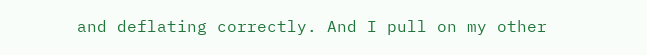and deflating correctly. And I pull on my other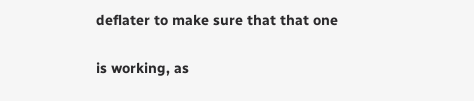deflater to make sure that that one

is working, as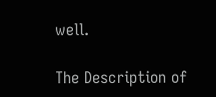well.

The Description of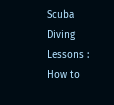Scuba Diving Lessons : How to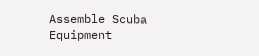Assemble Scuba Equipment